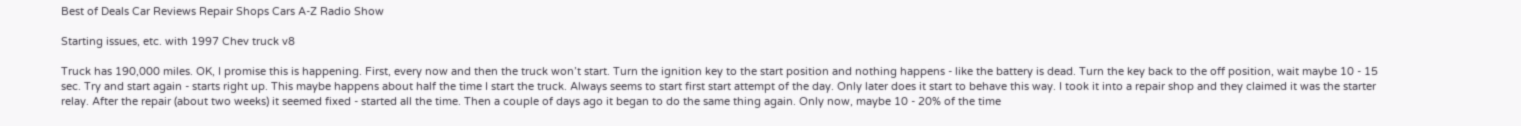Best of Deals Car Reviews Repair Shops Cars A-Z Radio Show

Starting issues, etc. with 1997 Chev truck v8

Truck has 190,000 miles. OK, I promise this is happening. First, every now and then the truck won’t start. Turn the ignition key to the start position and nothing happens - like the battery is dead. Turn the key back to the off position, wait maybe 10 - 15 sec. Try and start again - starts right up. This maybe happens about half the time I start the truck. Always seems to start first start attempt of the day. Only later does it start to behave this way. I took it into a repair shop and they claimed it was the starter relay. After the repair (about two weeks) it seemed fixed - started all the time. Then a couple of days ago it began to do the same thing again. Only now, maybe 10 - 20% of the time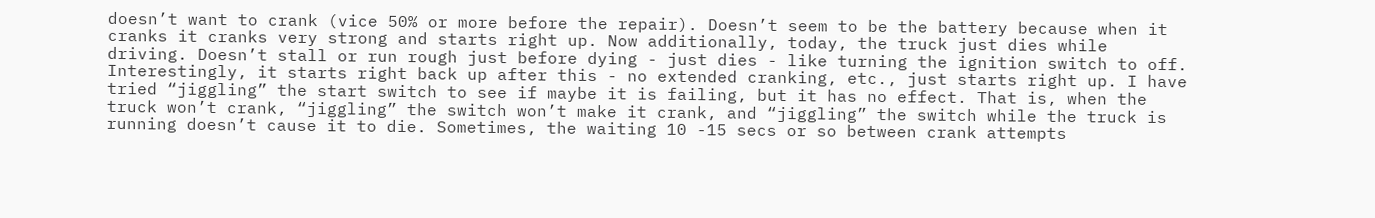doesn’t want to crank (vice 50% or more before the repair). Doesn’t seem to be the battery because when it cranks it cranks very strong and starts right up. Now additionally, today, the truck just dies while driving. Doesn’t stall or run rough just before dying - just dies - like turning the ignition switch to off. Interestingly, it starts right back up after this - no extended cranking, etc., just starts right up. I have tried “jiggling” the start switch to see if maybe it is failing, but it has no effect. That is, when the truck won’t crank, “jiggling” the switch won’t make it crank, and “jiggling” the switch while the truck is running doesn’t cause it to die. Sometimes, the waiting 10 -15 secs or so between crank attempts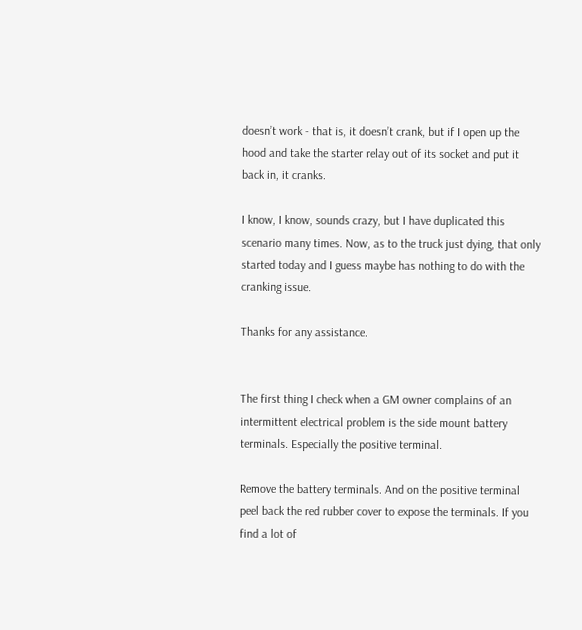doesn’t work - that is, it doesn’t crank, but if I open up the hood and take the starter relay out of its socket and put it back in, it cranks.

I know, I know, sounds crazy, but I have duplicated this scenario many times. Now, as to the truck just dying, that only started today and I guess maybe has nothing to do with the cranking issue.

Thanks for any assistance.


The first thing I check when a GM owner complains of an intermittent electrical problem is the side mount battery terminals. Especially the positive terminal.

Remove the battery terminals. And on the positive terminal peel back the red rubber cover to expose the terminals. If you find a lot of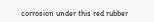corrosion under this red rubber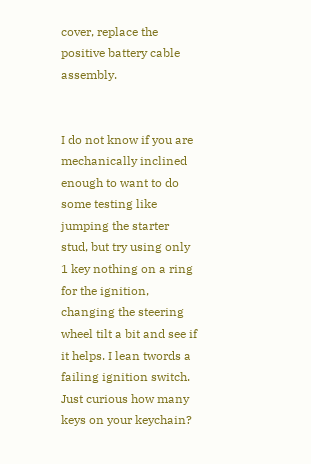cover, replace the positive battery cable assembly.


I do not know if you are mechanically inclined enough to want to do some testing like jumping the starter stud, but try using only 1 key nothing on a ring for the ignition, changing the steering wheel tilt a bit and see if it helps. I lean twords a failing ignition switch. Just curious how many keys on your keychain?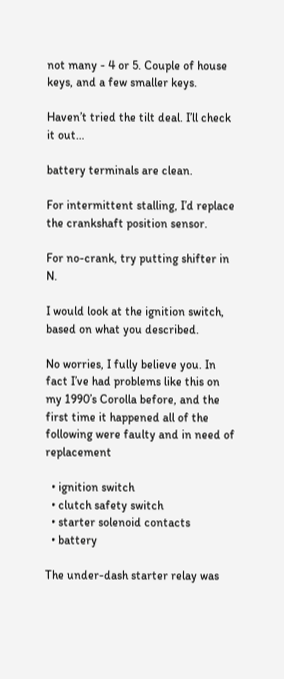not many - 4 or 5. Couple of house keys, and a few smaller keys.

Haven’t tried the tilt deal. I’ll check it out…

battery terminals are clean.

For intermittent stalling, I’d replace the crankshaft position sensor.

For no-crank, try putting shifter in N.

I would look at the ignition switch, based on what you described.

No worries, I fully believe you. In fact I’ve had problems like this on my 1990’s Corolla before, and the first time it happened all of the following were faulty and in need of replacement

  • ignition switch
  • clutch safety switch
  • starter solenoid contacts
  • battery

The under-dash starter relay was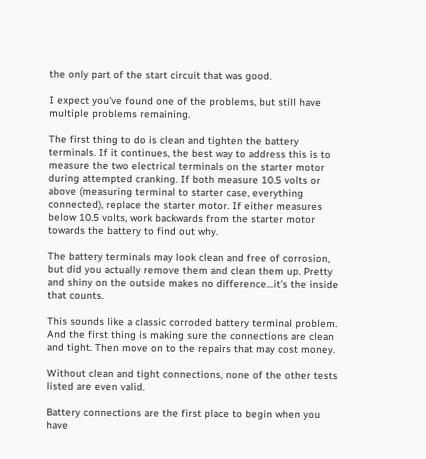the only part of the start circuit that was good.

I expect you’ve found one of the problems, but still have multiple problems remaining.

The first thing to do is clean and tighten the battery terminals. If it continues, the best way to address this is to measure the two electrical terminals on the starter motor during attempted cranking. If both measure 10.5 volts or above (measuring terminal to starter case, everything connected), replace the starter motor. If either measures below 10.5 volts, work backwards from the starter motor towards the battery to find out why.

The battery terminals may look clean and free of corrosion, but did you actually remove them and clean them up. Pretty and shiny on the outside makes no difference…it’s the inside that counts.

This sounds like a classic corroded battery terminal problem. And the first thing is making sure the connections are clean and tight. Then move on to the repairs that may cost money.

Without clean and tight connections, none of the other tests listed are even valid.

Battery connections are the first place to begin when you have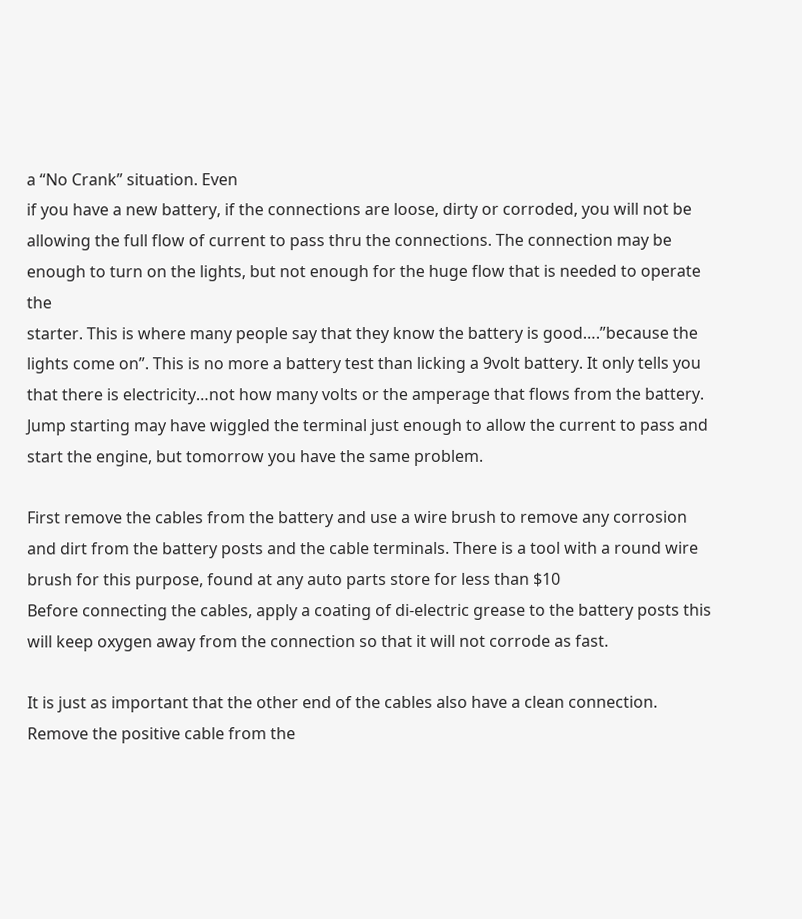a “No Crank” situation. Even
if you have a new battery, if the connections are loose, dirty or corroded, you will not be
allowing the full flow of current to pass thru the connections. The connection may be
enough to turn on the lights, but not enough for the huge flow that is needed to operate the
starter. This is where many people say that they know the battery is good….”because the
lights come on”. This is no more a battery test than licking a 9volt battery. It only tells you that there is electricity…not how many volts or the amperage that flows from the battery.
Jump starting may have wiggled the terminal just enough to allow the current to pass and start the engine, but tomorrow you have the same problem.

First remove the cables from the battery and use a wire brush to remove any corrosion and dirt from the battery posts and the cable terminals. There is a tool with a round wire brush for this purpose, found at any auto parts store for less than $10
Before connecting the cables, apply a coating of di-electric grease to the battery posts this will keep oxygen away from the connection so that it will not corrode as fast.

It is just as important that the other end of the cables also have a clean connection. Remove the positive cable from the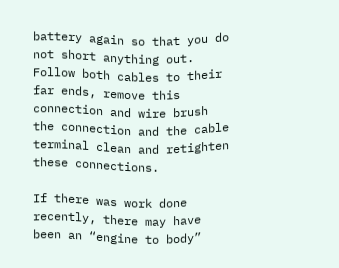battery again so that you do not short anything out. Follow both cables to their far ends, remove this connection and wire brush the connection and the cable terminal clean and retighten these connections.

If there was work done recently, there may have been an “engine to body”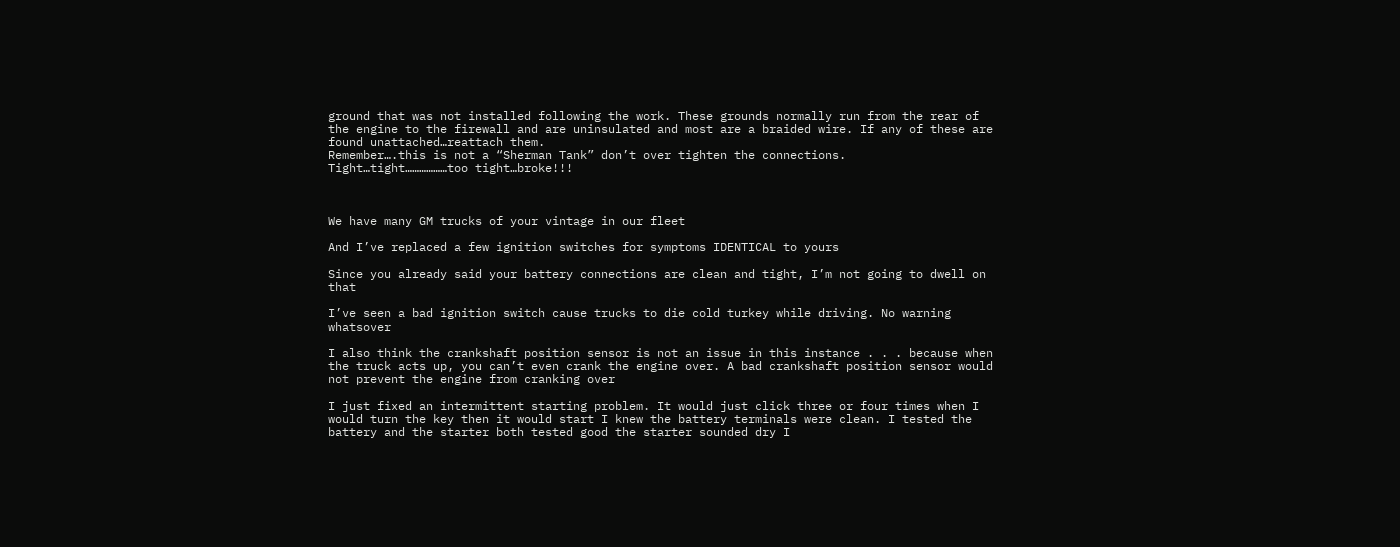ground that was not installed following the work. These grounds normally run from the rear of the engine to the firewall and are uninsulated and most are a braided wire. If any of these are found unattached…reattach them.
Remember….this is not a “Sherman Tank” don’t over tighten the connections.
Tight…tight………………too tight…broke!!!



We have many GM trucks of your vintage in our fleet

And I’ve replaced a few ignition switches for symptoms IDENTICAL to yours

Since you already said your battery connections are clean and tight, I’m not going to dwell on that

I’ve seen a bad ignition switch cause trucks to die cold turkey while driving. No warning whatsover

I also think the crankshaft position sensor is not an issue in this instance . . . because when the truck acts up, you can’t even crank the engine over. A bad crankshaft position sensor would not prevent the engine from cranking over

I just fixed an intermittent starting problem. It would just click three or four times when I would turn the key then it would start I knew the battery terminals were clean. I tested the battery and the starter both tested good the starter sounded dry I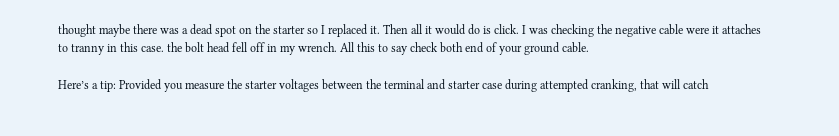thought maybe there was a dead spot on the starter so I replaced it. Then all it would do is click. I was checking the negative cable were it attaches to tranny in this case. the bolt head fell off in my wrench. All this to say check both end of your ground cable.

Here’s a tip: Provided you measure the starter voltages between the terminal and starter case during attempted cranking, that will catch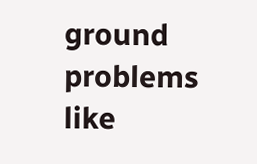ground problems like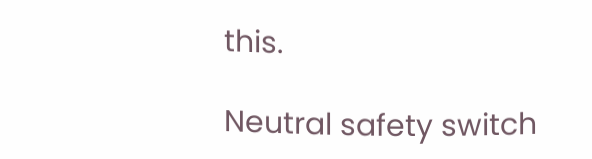this.

Neutral safety switch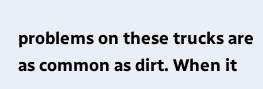problems on these trucks are as common as dirt. When it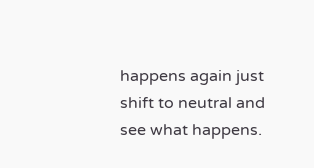happens again just shift to neutral and see what happens.